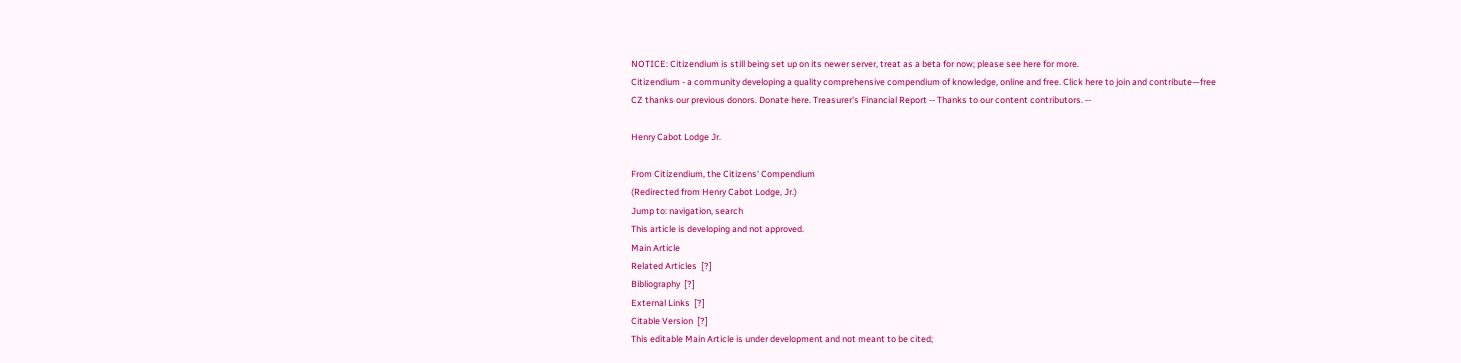NOTICE: Citizendium is still being set up on its newer server, treat as a beta for now; please see here for more.
Citizendium - a community developing a quality comprehensive compendium of knowledge, online and free. Click here to join and contribute—free
CZ thanks our previous donors. Donate here. Treasurer's Financial Report -- Thanks to our content contributors. --

Henry Cabot Lodge Jr.

From Citizendium, the Citizens' Compendium
(Redirected from Henry Cabot Lodge, Jr.)
Jump to: navigation, search
This article is developing and not approved.
Main Article
Related Articles  [?]
Bibliography  [?]
External Links  [?]
Citable Version  [?]
This editable Main Article is under development and not meant to be cited;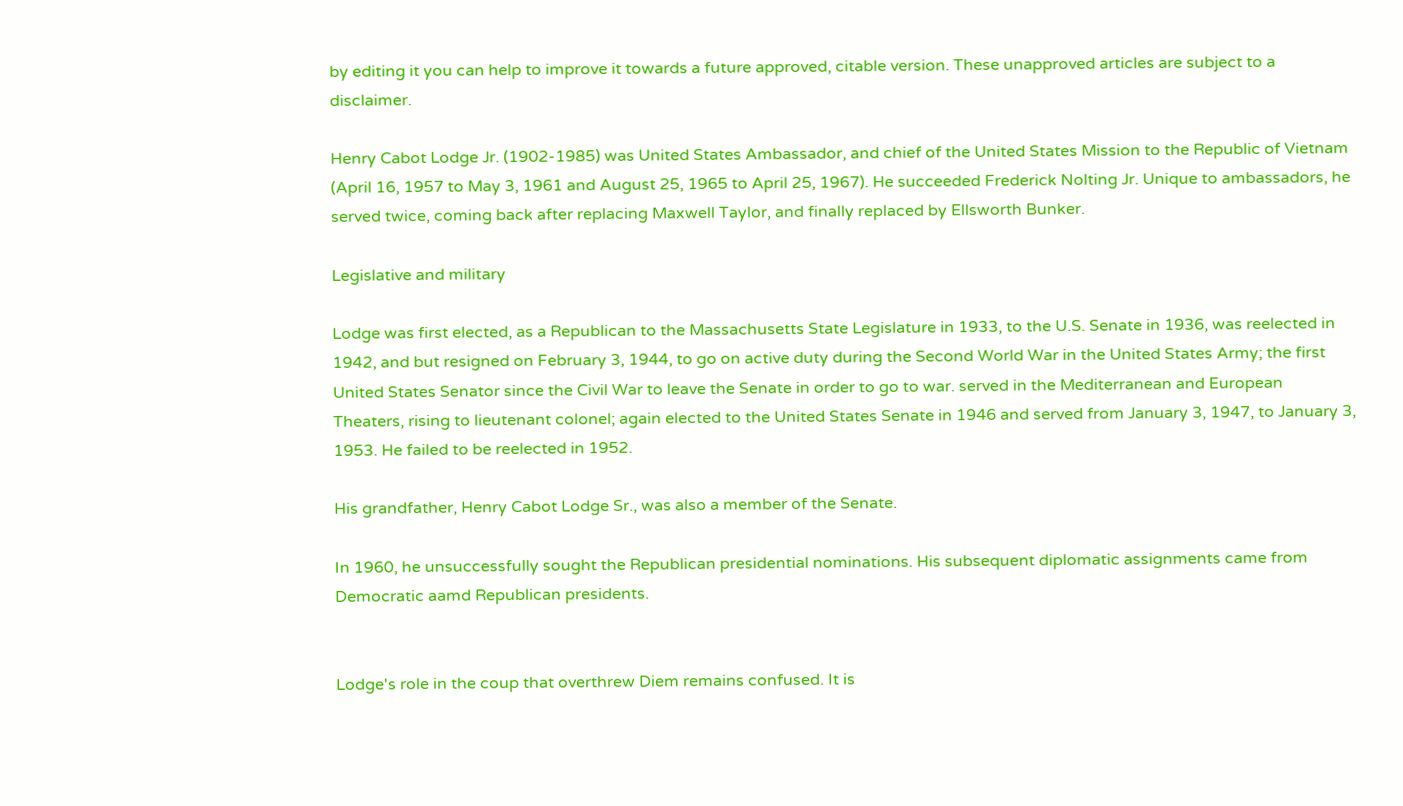by editing it you can help to improve it towards a future approved, citable version. These unapproved articles are subject to a disclaimer.

Henry Cabot Lodge Jr. (1902-1985) was United States Ambassador, and chief of the United States Mission to the Republic of Vietnam (April 16, 1957 to May 3, 1961 and August 25, 1965 to April 25, 1967). He succeeded Frederick Nolting Jr. Unique to ambassadors, he served twice, coming back after replacing Maxwell Taylor, and finally replaced by Ellsworth Bunker.

Legislative and military

Lodge was first elected, as a Republican to the Massachusetts State Legislature in 1933, to the U.S. Senate in 1936, was reelected in 1942, and but resigned on February 3, 1944, to go on active duty during the Second World War in the United States Army; the first United States Senator since the Civil War to leave the Senate in order to go to war. served in the Mediterranean and European Theaters, rising to lieutenant colonel; again elected to the United States Senate in 1946 and served from January 3, 1947, to January 3, 1953. He failed to be reelected in 1952.

His grandfather, Henry Cabot Lodge Sr., was also a member of the Senate.

In 1960, he unsuccessfully sought the Republican presidential nominations. His subsequent diplomatic assignments came from Democratic aamd Republican presidents.


Lodge's role in the coup that overthrew Diem remains confused. It is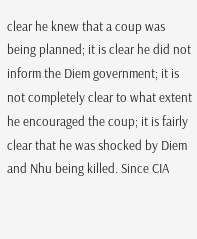clear he knew that a coup was being planned; it is clear he did not inform the Diem government; it is not completely clear to what extent he encouraged the coup; it is fairly clear that he was shocked by Diem and Nhu being killed. Since CIA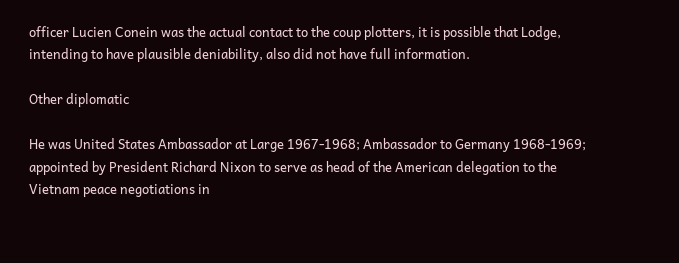officer Lucien Conein was the actual contact to the coup plotters, it is possible that Lodge, intending to have plausible deniability, also did not have full information.

Other diplomatic

He was United States Ambassador at Large 1967-1968; Ambassador to Germany 1968-1969; appointed by President Richard Nixon to serve as head of the American delegation to the Vietnam peace negotiations in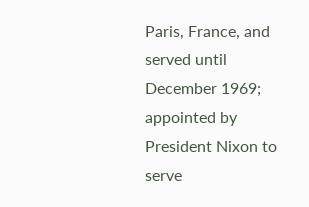Paris, France, and served until December 1969; appointed by President Nixon to serve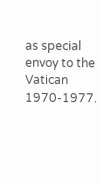as special envoy to the Vatican 1970-1977.